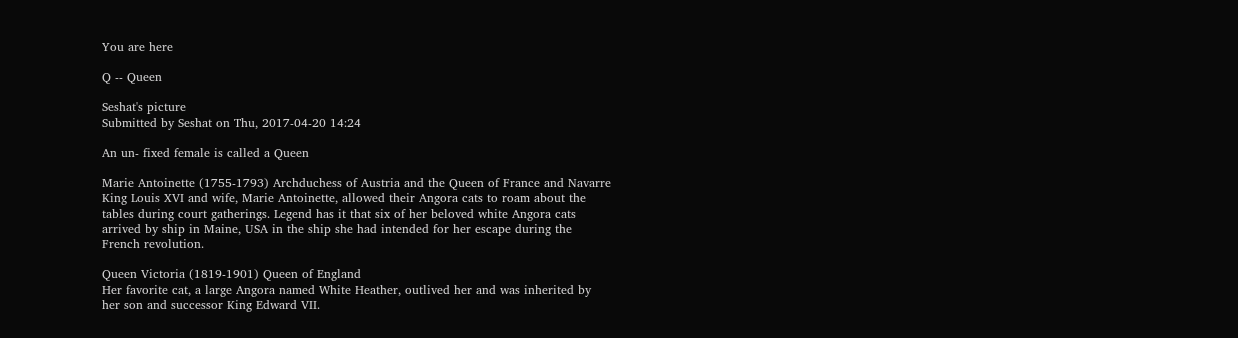You are here

Q -- Queen

Seshat's picture
Submitted by Seshat on Thu, 2017-04-20 14:24

An un- fixed female is called a Queen

Marie Antoinette (1755-1793) Archduchess of Austria and the Queen of France and Navarre
King Louis XVI and wife, Marie Antoinette, allowed their Angora cats to roam about the tables during court gatherings. Legend has it that six of her beloved white Angora cats arrived by ship in Maine, USA in the ship she had intended for her escape during the French revolution.

Queen Victoria (1819-1901) Queen of England
Her favorite cat, a large Angora named White Heather, outlived her and was inherited by her son and successor King Edward VII.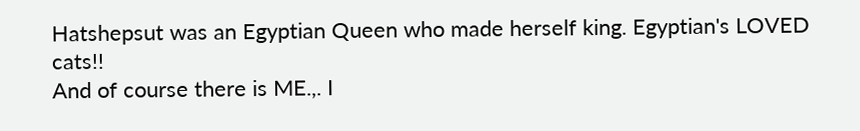Hatshepsut was an Egyptian Queen who made herself king. Egyptian's LOVED cats!!
And of course there is ME.,. I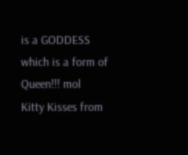is a GODDESS which is a form of Queen!!! mol
Kitty Kisses from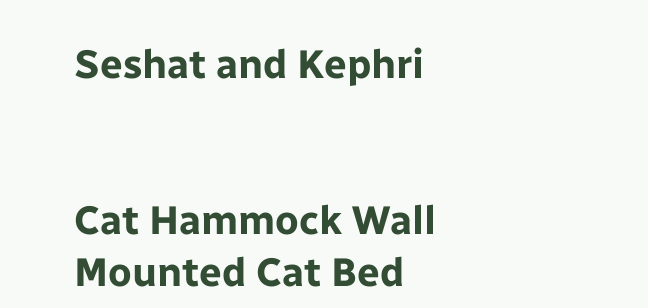Seshat and Kephri


Cat Hammock Wall Mounted Cat Bed